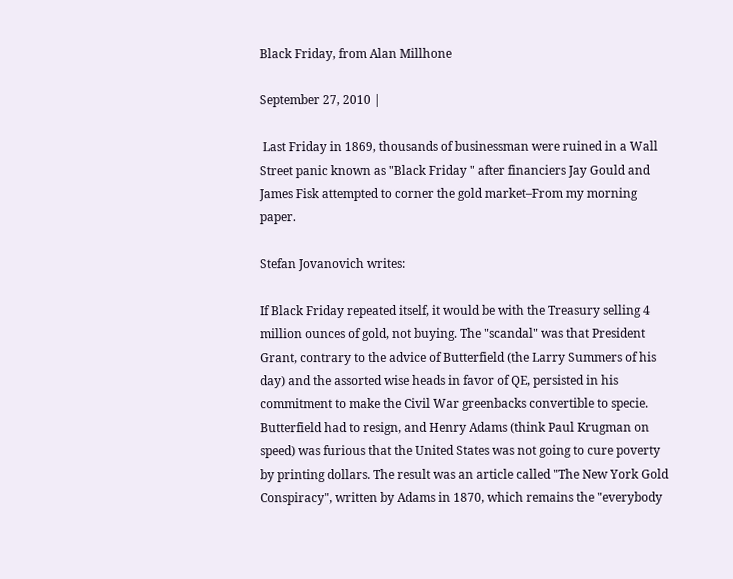Black Friday, from Alan Millhone

September 27, 2010 |

 Last Friday in 1869, thousands of businessman were ruined in a Wall Street panic known as "Black Friday " after financiers Jay Gould and James Fisk attempted to corner the gold market–From my morning paper.

Stefan Jovanovich writes:

If Black Friday repeated itself, it would be with the Treasury selling 4 million ounces of gold, not buying. The "scandal" was that President Grant, contrary to the advice of Butterfield (the Larry Summers of his day) and the assorted wise heads in favor of QE, persisted in his commitment to make the Civil War greenbacks convertible to specie. Butterfield had to resign, and Henry Adams (think Paul Krugman on speed) was furious that the United States was not going to cure poverty by printing dollars. The result was an article called "The New York Gold Conspiracy", written by Adams in 1870, which remains the "everybody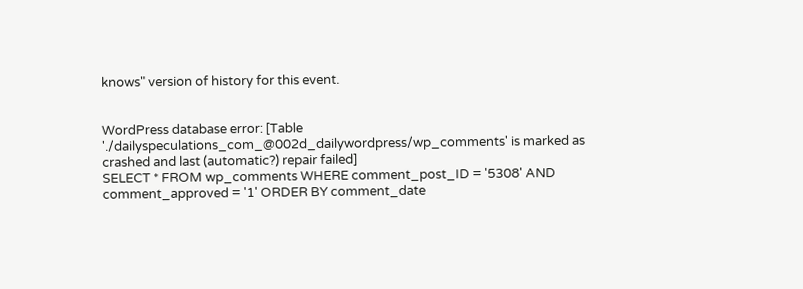knows" version of history for this event.


WordPress database error: [Table './dailyspeculations_com_@002d_dailywordpress/wp_comments' is marked as crashed and last (automatic?) repair failed]
SELECT * FROM wp_comments WHERE comment_post_ID = '5308' AND comment_approved = '1' ORDER BY comment_date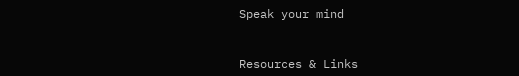Speak your mind


Resources & Links